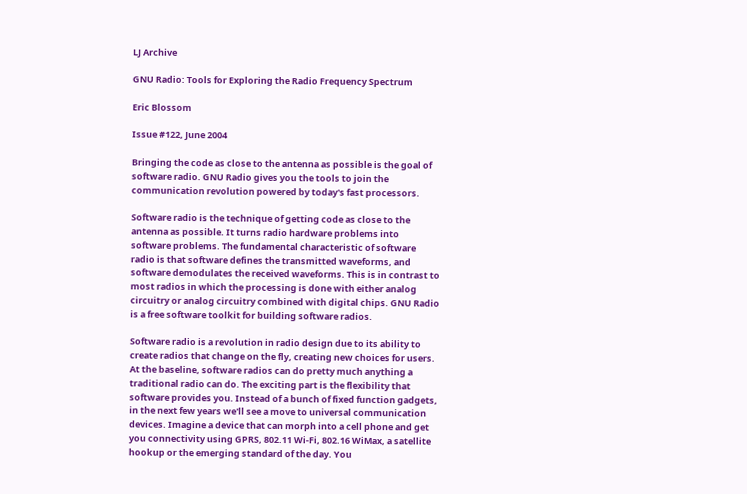LJ Archive

GNU Radio: Tools for Exploring the Radio Frequency Spectrum

Eric Blossom

Issue #122, June 2004

Bringing the code as close to the antenna as possible is the goal of software radio. GNU Radio gives you the tools to join the communication revolution powered by today's fast processors.

Software radio is the technique of getting code as close to the antenna as possible. It turns radio hardware problems into software problems. The fundamental characteristic of software radio is that software defines the transmitted waveforms, and software demodulates the received waveforms. This is in contrast to most radios in which the processing is done with either analog circuitry or analog circuitry combined with digital chips. GNU Radio is a free software toolkit for building software radios.

Software radio is a revolution in radio design due to its ability to create radios that change on the fly, creating new choices for users. At the baseline, software radios can do pretty much anything a traditional radio can do. The exciting part is the flexibility that software provides you. Instead of a bunch of fixed function gadgets, in the next few years we'll see a move to universal communication devices. Imagine a device that can morph into a cell phone and get you connectivity using GPRS, 802.11 Wi-Fi, 802.16 WiMax, a satellite hookup or the emerging standard of the day. You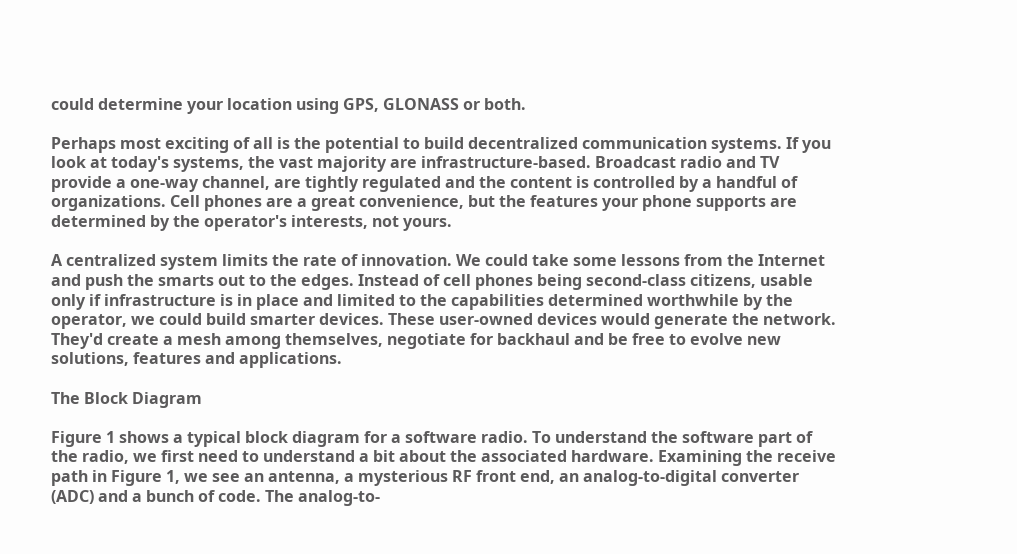could determine your location using GPS, GLONASS or both.

Perhaps most exciting of all is the potential to build decentralized communication systems. If you look at today's systems, the vast majority are infrastructure-based. Broadcast radio and TV provide a one-way channel, are tightly regulated and the content is controlled by a handful of organizations. Cell phones are a great convenience, but the features your phone supports are determined by the operator's interests, not yours.

A centralized system limits the rate of innovation. We could take some lessons from the Internet and push the smarts out to the edges. Instead of cell phones being second-class citizens, usable only if infrastructure is in place and limited to the capabilities determined worthwhile by the operator, we could build smarter devices. These user-owned devices would generate the network. They'd create a mesh among themselves, negotiate for backhaul and be free to evolve new solutions, features and applications.

The Block Diagram

Figure 1 shows a typical block diagram for a software radio. To understand the software part of the radio, we first need to understand a bit about the associated hardware. Examining the receive path in Figure 1, we see an antenna, a mysterious RF front end, an analog-to-digital converter (ADC) and a bunch of code. The analog-to-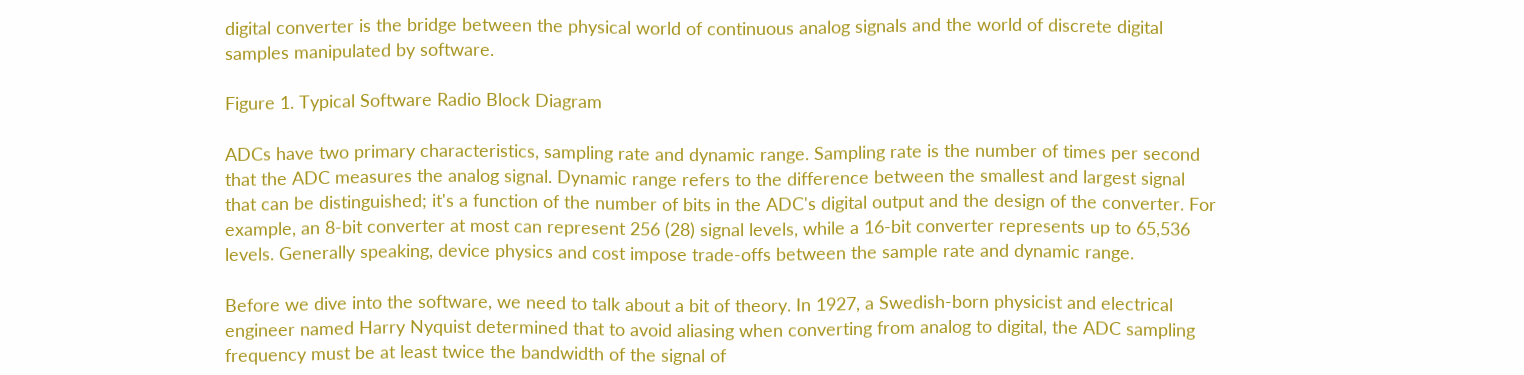digital converter is the bridge between the physical world of continuous analog signals and the world of discrete digital samples manipulated by software.

Figure 1. Typical Software Radio Block Diagram

ADCs have two primary characteristics, sampling rate and dynamic range. Sampling rate is the number of times per second that the ADC measures the analog signal. Dynamic range refers to the difference between the smallest and largest signal that can be distinguished; it's a function of the number of bits in the ADC's digital output and the design of the converter. For example, an 8-bit converter at most can represent 256 (28) signal levels, while a 16-bit converter represents up to 65,536 levels. Generally speaking, device physics and cost impose trade-offs between the sample rate and dynamic range.

Before we dive into the software, we need to talk about a bit of theory. In 1927, a Swedish-born physicist and electrical engineer named Harry Nyquist determined that to avoid aliasing when converting from analog to digital, the ADC sampling frequency must be at least twice the bandwidth of the signal of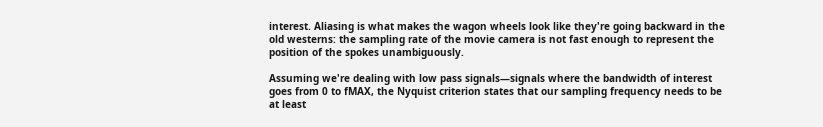interest. Aliasing is what makes the wagon wheels look like they're going backward in the old westerns: the sampling rate of the movie camera is not fast enough to represent the position of the spokes unambiguously.

Assuming we're dealing with low pass signals—signals where the bandwidth of interest goes from 0 to fMAX, the Nyquist criterion states that our sampling frequency needs to be at least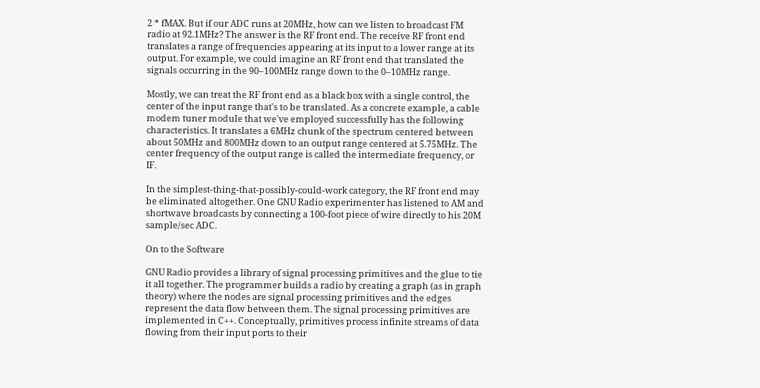2 * fMAX. But if our ADC runs at 20MHz, how can we listen to broadcast FM radio at 92.1MHz? The answer is the RF front end. The receive RF front end translates a range of frequencies appearing at its input to a lower range at its output. For example, we could imagine an RF front end that translated the signals occurring in the 90–100MHz range down to the 0–10MHz range.

Mostly, we can treat the RF front end as a black box with a single control, the center of the input range that's to be translated. As a concrete example, a cable modem tuner module that we've employed successfully has the following characteristics. It translates a 6MHz chunk of the spectrum centered between about 50MHz and 800MHz down to an output range centered at 5.75MHz. The center frequency of the output range is called the intermediate frequency, or IF.

In the simplest-thing-that-possibly-could-work category, the RF front end may be eliminated altogether. One GNU Radio experimenter has listened to AM and shortwave broadcasts by connecting a 100-foot piece of wire directly to his 20M sample/sec ADC.

On to the Software

GNU Radio provides a library of signal processing primitives and the glue to tie it all together. The programmer builds a radio by creating a graph (as in graph theory) where the nodes are signal processing primitives and the edges represent the data flow between them. The signal processing primitives are implemented in C++. Conceptually, primitives process infinite streams of data flowing from their input ports to their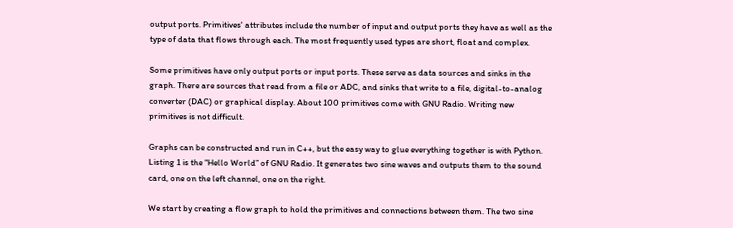output ports. Primitives' attributes include the number of input and output ports they have as well as the type of data that flows through each. The most frequently used types are short, float and complex.

Some primitives have only output ports or input ports. These serve as data sources and sinks in the graph. There are sources that read from a file or ADC, and sinks that write to a file, digital-to-analog converter (DAC) or graphical display. About 100 primitives come with GNU Radio. Writing new primitives is not difficult.

Graphs can be constructed and run in C++, but the easy way to glue everything together is with Python. Listing 1 is the “Hello World” of GNU Radio. It generates two sine waves and outputs them to the sound card, one on the left channel, one on the right.

We start by creating a flow graph to hold the primitives and connections between them. The two sine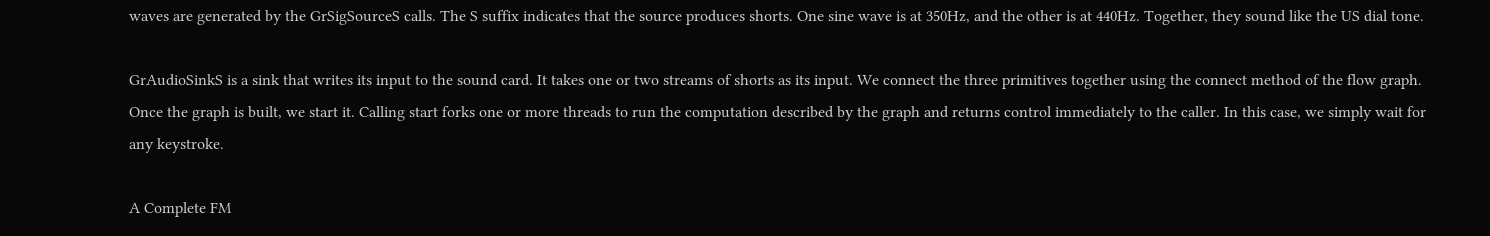waves are generated by the GrSigSourceS calls. The S suffix indicates that the source produces shorts. One sine wave is at 350Hz, and the other is at 440Hz. Together, they sound like the US dial tone.

GrAudioSinkS is a sink that writes its input to the sound card. It takes one or two streams of shorts as its input. We connect the three primitives together using the connect method of the flow graph. Once the graph is built, we start it. Calling start forks one or more threads to run the computation described by the graph and returns control immediately to the caller. In this case, we simply wait for any keystroke.

A Complete FM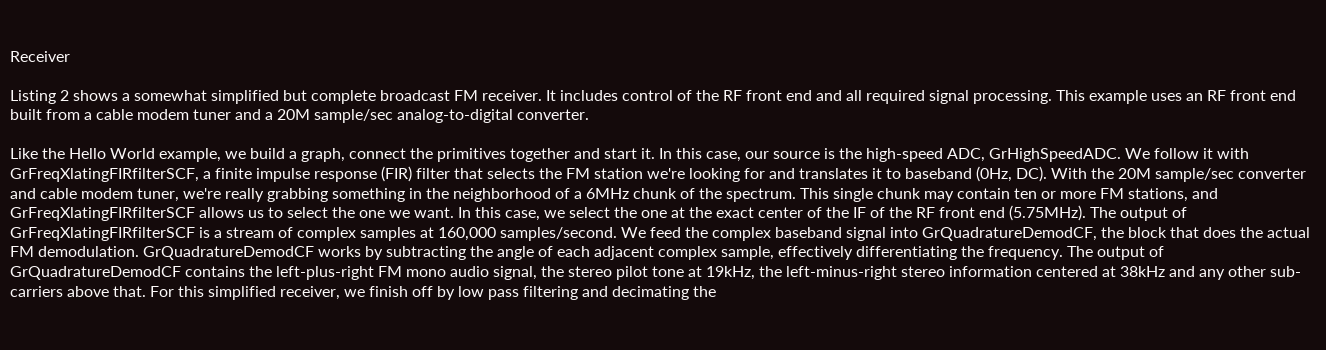Receiver

Listing 2 shows a somewhat simplified but complete broadcast FM receiver. It includes control of the RF front end and all required signal processing. This example uses an RF front end built from a cable modem tuner and a 20M sample/sec analog-to-digital converter.

Like the Hello World example, we build a graph, connect the primitives together and start it. In this case, our source is the high-speed ADC, GrHighSpeedADC. We follow it with GrFreqXlatingFIRfilterSCF, a finite impulse response (FIR) filter that selects the FM station we're looking for and translates it to baseband (0Hz, DC). With the 20M sample/sec converter and cable modem tuner, we're really grabbing something in the neighborhood of a 6MHz chunk of the spectrum. This single chunk may contain ten or more FM stations, and GrFreqXlatingFIRfilterSCF allows us to select the one we want. In this case, we select the one at the exact center of the IF of the RF front end (5.75MHz). The output of GrFreqXlatingFIRfilterSCF is a stream of complex samples at 160,000 samples/second. We feed the complex baseband signal into GrQuadratureDemodCF, the block that does the actual FM demodulation. GrQuadratureDemodCF works by subtracting the angle of each adjacent complex sample, effectively differentiating the frequency. The output of GrQuadratureDemodCF contains the left-plus-right FM mono audio signal, the stereo pilot tone at 19kHz, the left-minus-right stereo information centered at 38kHz and any other sub-carriers above that. For this simplified receiver, we finish off by low pass filtering and decimating the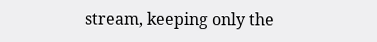stream, keeping only the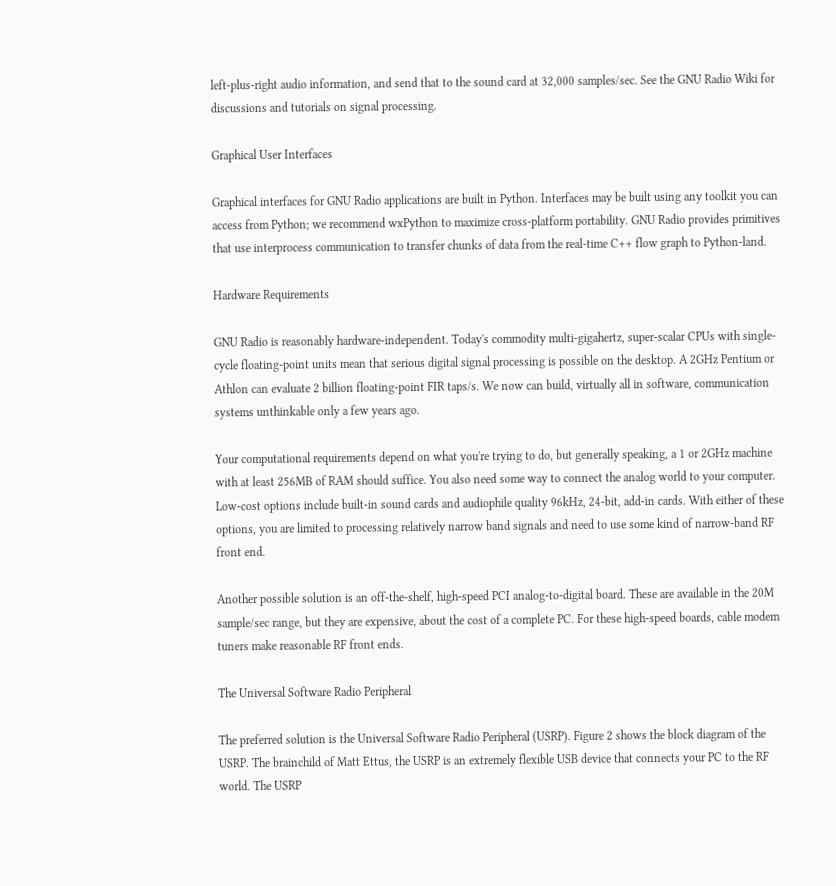left-plus-right audio information, and send that to the sound card at 32,000 samples/sec. See the GNU Radio Wiki for discussions and tutorials on signal processing.

Graphical User Interfaces

Graphical interfaces for GNU Radio applications are built in Python. Interfaces may be built using any toolkit you can access from Python; we recommend wxPython to maximize cross-platform portability. GNU Radio provides primitives that use interprocess communication to transfer chunks of data from the real-time C++ flow graph to Python-land.

Hardware Requirements

GNU Radio is reasonably hardware-independent. Today's commodity multi-gigahertz, super-scalar CPUs with single-cycle floating-point units mean that serious digital signal processing is possible on the desktop. A 2GHz Pentium or Athlon can evaluate 2 billion floating-point FIR taps/s. We now can build, virtually all in software, communication systems unthinkable only a few years ago.

Your computational requirements depend on what you're trying to do, but generally speaking, a 1 or 2GHz machine with at least 256MB of RAM should suffice. You also need some way to connect the analog world to your computer. Low-cost options include built-in sound cards and audiophile quality 96kHz, 24-bit, add-in cards. With either of these options, you are limited to processing relatively narrow band signals and need to use some kind of narrow-band RF front end.

Another possible solution is an off-the-shelf, high-speed PCI analog-to-digital board. These are available in the 20M sample/sec range, but they are expensive, about the cost of a complete PC. For these high-speed boards, cable modem tuners make reasonable RF front ends.

The Universal Software Radio Peripheral

The preferred solution is the Universal Software Radio Peripheral (USRP). Figure 2 shows the block diagram of the USRP. The brainchild of Matt Ettus, the USRP is an extremely flexible USB device that connects your PC to the RF world. The USRP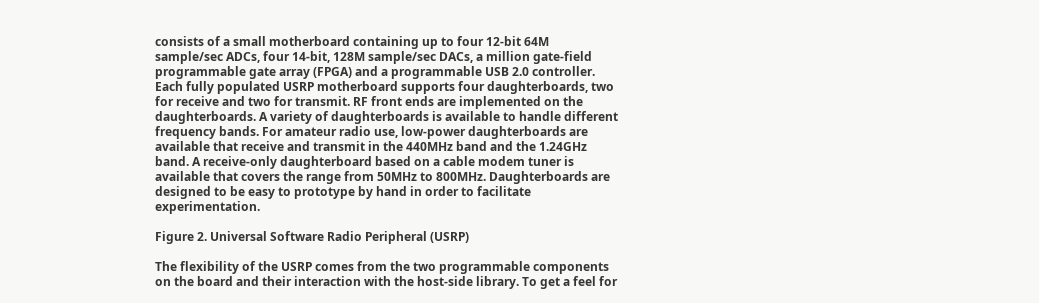consists of a small motherboard containing up to four 12-bit 64M sample/sec ADCs, four 14-bit, 128M sample/sec DACs, a million gate-field programmable gate array (FPGA) and a programmable USB 2.0 controller. Each fully populated USRP motherboard supports four daughterboards, two for receive and two for transmit. RF front ends are implemented on the daughterboards. A variety of daughterboards is available to handle different frequency bands. For amateur radio use, low-power daughterboards are available that receive and transmit in the 440MHz band and the 1.24GHz band. A receive-only daughterboard based on a cable modem tuner is available that covers the range from 50MHz to 800MHz. Daughterboards are designed to be easy to prototype by hand in order to facilitate experimentation.

Figure 2. Universal Software Radio Peripheral (USRP)

The flexibility of the USRP comes from the two programmable components on the board and their interaction with the host-side library. To get a feel for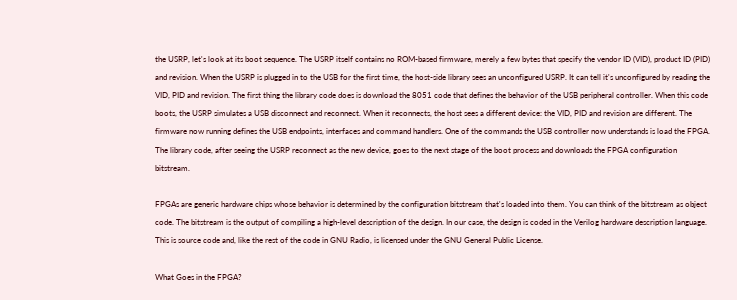the USRP, let's look at its boot sequence. The USRP itself contains no ROM-based firmware, merely a few bytes that specify the vendor ID (VID), product ID (PID) and revision. When the USRP is plugged in to the USB for the first time, the host-side library sees an unconfigured USRP. It can tell it's unconfigured by reading the VID, PID and revision. The first thing the library code does is download the 8051 code that defines the behavior of the USB peripheral controller. When this code boots, the USRP simulates a USB disconnect and reconnect. When it reconnects, the host sees a different device: the VID, PID and revision are different. The firmware now running defines the USB endpoints, interfaces and command handlers. One of the commands the USB controller now understands is load the FPGA. The library code, after seeing the USRP reconnect as the new device, goes to the next stage of the boot process and downloads the FPGA configuration bitstream.

FPGAs are generic hardware chips whose behavior is determined by the configuration bitstream that's loaded into them. You can think of the bitstream as object code. The bitstream is the output of compiling a high-level description of the design. In our case, the design is coded in the Verilog hardware description language. This is source code and, like the rest of the code in GNU Radio, is licensed under the GNU General Public License.

What Goes in the FPGA?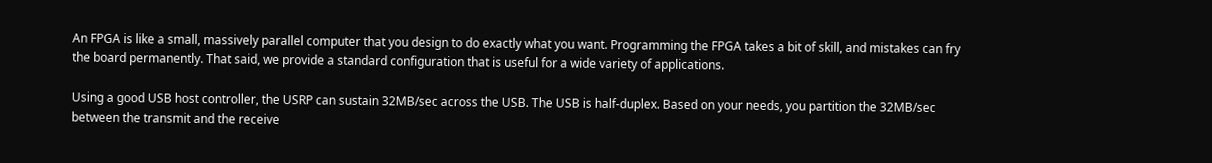An FPGA is like a small, massively parallel computer that you design to do exactly what you want. Programming the FPGA takes a bit of skill, and mistakes can fry the board permanently. That said, we provide a standard configuration that is useful for a wide variety of applications.

Using a good USB host controller, the USRP can sustain 32MB/sec across the USB. The USB is half-duplex. Based on your needs, you partition the 32MB/sec between the transmit and the receive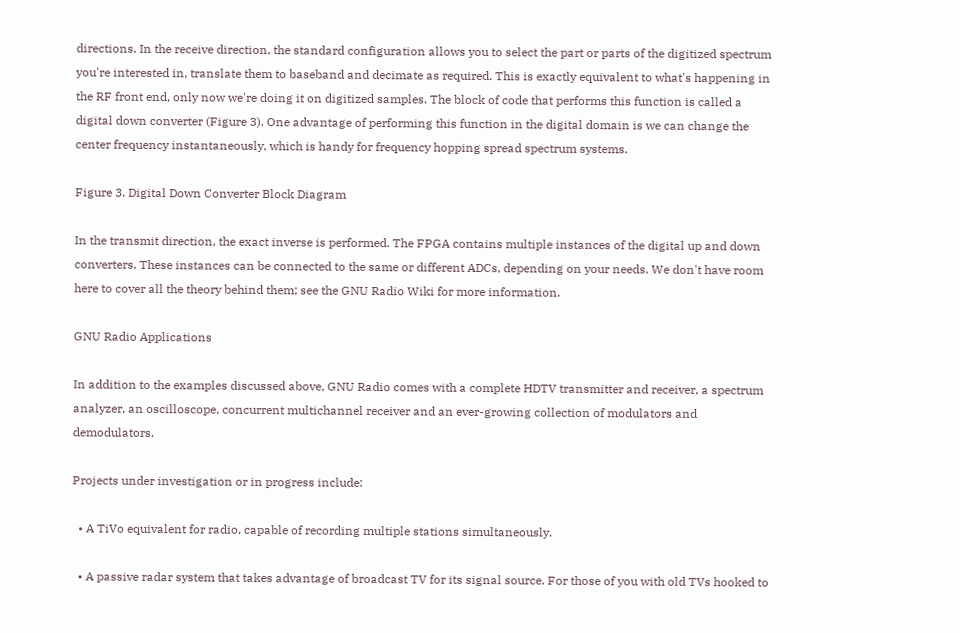directions. In the receive direction, the standard configuration allows you to select the part or parts of the digitized spectrum you're interested in, translate them to baseband and decimate as required. This is exactly equivalent to what's happening in the RF front end, only now we're doing it on digitized samples. The block of code that performs this function is called a digital down converter (Figure 3). One advantage of performing this function in the digital domain is we can change the center frequency instantaneously, which is handy for frequency hopping spread spectrum systems.

Figure 3. Digital Down Converter Block Diagram

In the transmit direction, the exact inverse is performed. The FPGA contains multiple instances of the digital up and down converters. These instances can be connected to the same or different ADCs, depending on your needs. We don't have room here to cover all the theory behind them; see the GNU Radio Wiki for more information.

GNU Radio Applications

In addition to the examples discussed above, GNU Radio comes with a complete HDTV transmitter and receiver, a spectrum analyzer, an oscilloscope, concurrent multichannel receiver and an ever-growing collection of modulators and demodulators.

Projects under investigation or in progress include:

  • A TiVo equivalent for radio, capable of recording multiple stations simultaneously.

  • A passive radar system that takes advantage of broadcast TV for its signal source. For those of you with old TVs hooked to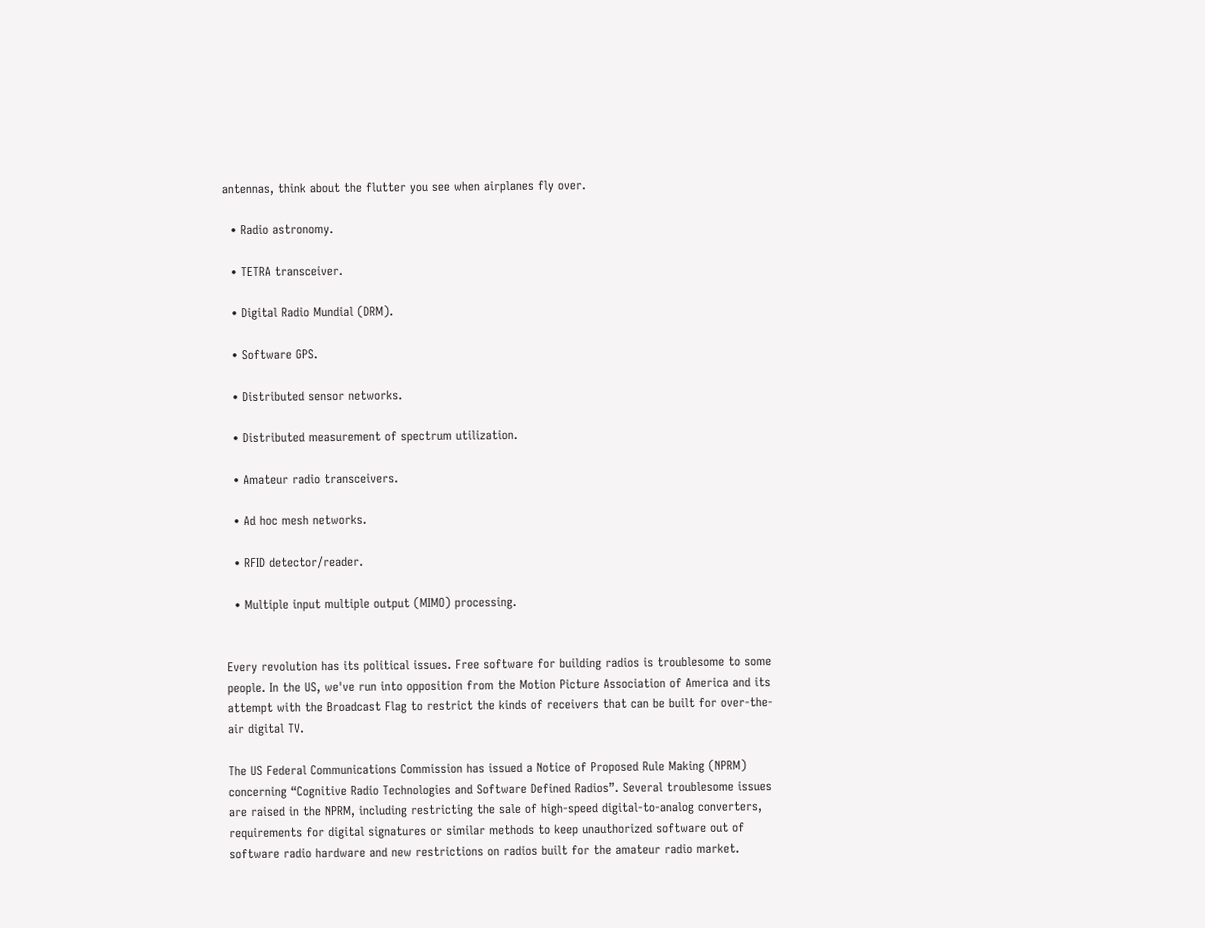antennas, think about the flutter you see when airplanes fly over.

  • Radio astronomy.

  • TETRA transceiver.

  • Digital Radio Mundial (DRM).

  • Software GPS.

  • Distributed sensor networks.

  • Distributed measurement of spectrum utilization.

  • Amateur radio transceivers.

  • Ad hoc mesh networks.

  • RFID detector/reader.

  • Multiple input multiple output (MIMO) processing.


Every revolution has its political issues. Free software for building radios is troublesome to some people. In the US, we've run into opposition from the Motion Picture Association of America and its attempt with the Broadcast Flag to restrict the kinds of receivers that can be built for over-the-air digital TV.

The US Federal Communications Commission has issued a Notice of Proposed Rule Making (NPRM) concerning “Cognitive Radio Technologies and Software Defined Radios”. Several troublesome issues are raised in the NPRM, including restricting the sale of high-speed digital-to-analog converters, requirements for digital signatures or similar methods to keep unauthorized software out of software radio hardware and new restrictions on radios built for the amateur radio market.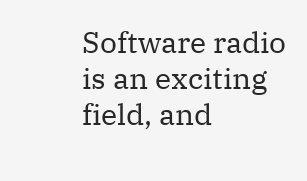Software radio is an exciting field, and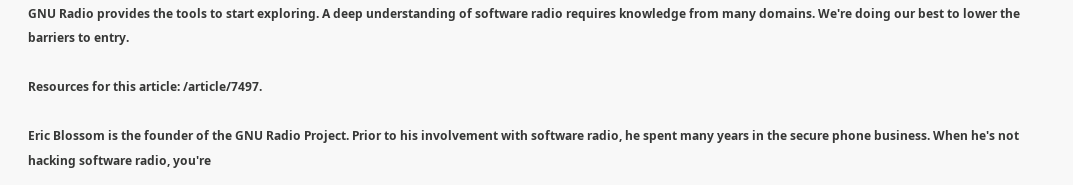GNU Radio provides the tools to start exploring. A deep understanding of software radio requires knowledge from many domains. We're doing our best to lower the barriers to entry.

Resources for this article: /article/7497.

Eric Blossom is the founder of the GNU Radio Project. Prior to his involvement with software radio, he spent many years in the secure phone business. When he's not hacking software radio, you're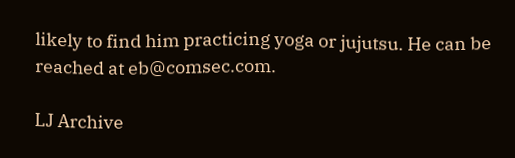likely to find him practicing yoga or jujutsu. He can be reached at eb@comsec.com.

LJ Archive